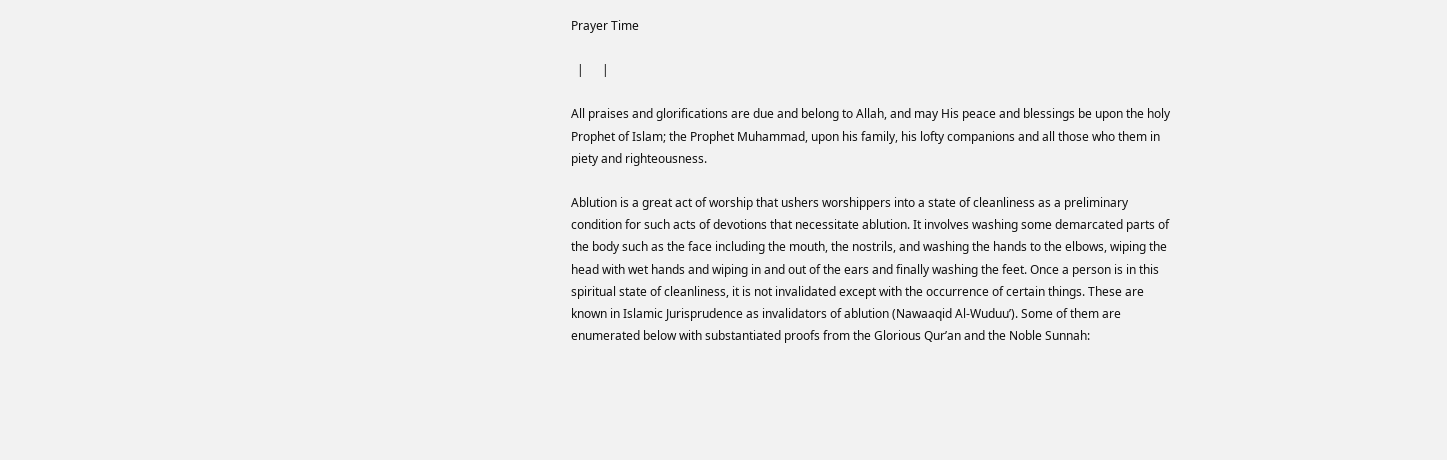Prayer Time

  |      |

All praises and glorifications are due and belong to Allah, and may His peace and blessings be upon the holy Prophet of Islam; the Prophet Muhammad, upon his family, his lofty companions and all those who them in piety and righteousness.

Ablution is a great act of worship that ushers worshippers into a state of cleanliness as a preliminary condition for such acts of devotions that necessitate ablution. It involves washing some demarcated parts of the body such as the face including the mouth, the nostrils, and washing the hands to the elbows, wiping the head with wet hands and wiping in and out of the ears and finally washing the feet. Once a person is in this spiritual state of cleanliness, it is not invalidated except with the occurrence of certain things. These are known in Islamic Jurisprudence as invalidators of ablution (Nawaaqid Al-Wuduu’). Some of them are enumerated below with substantiated proofs from the Glorious Qur’an and the Noble Sunnah: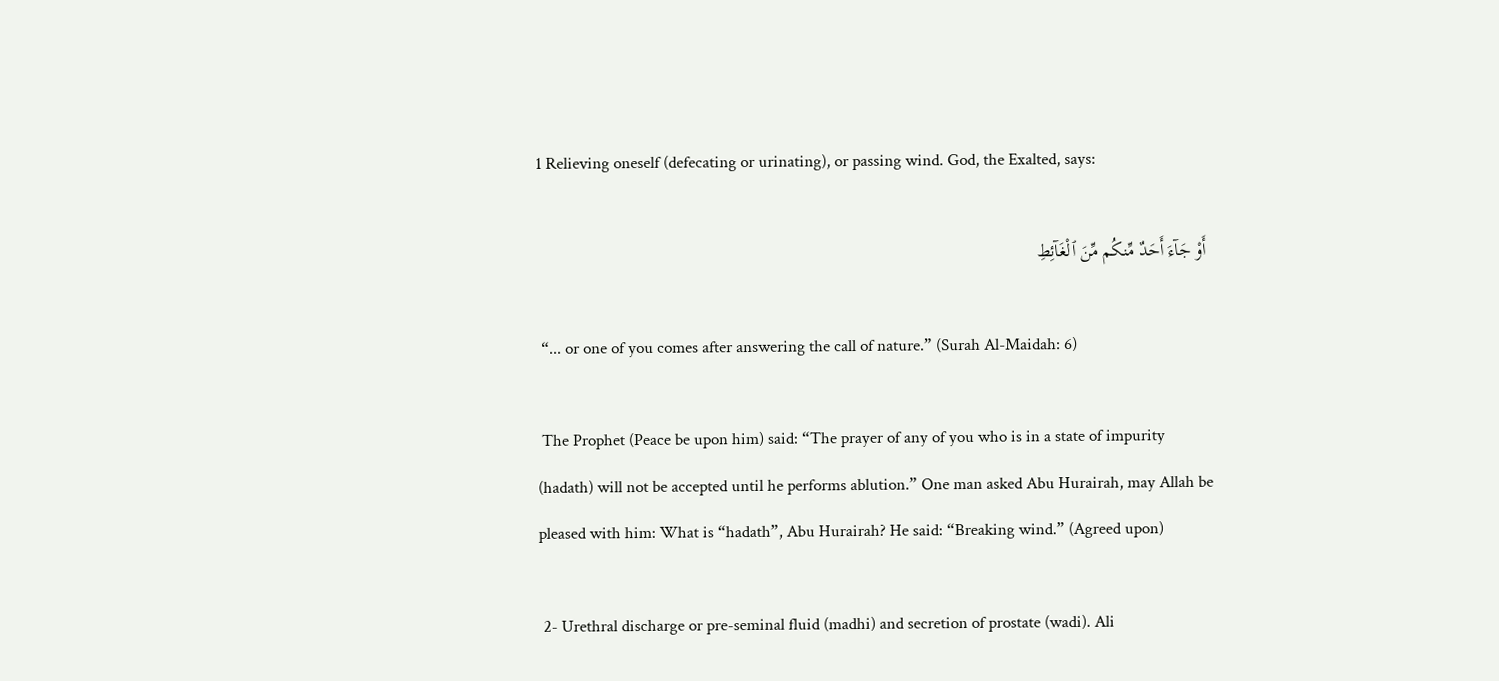1 Relieving oneself (defecating or urinating), or passing wind. God, the Exalted, says:

 أَوْ جَآءَ أَحَدٌ مِّنكُم مِّنَ ٱلْغَآئِطِ

 “... or one of you comes after answering the call of nature.” (Surah Al-Maidah: 6)

 The Prophet (Peace be upon him) said: “The prayer of any of you who is in a state of impurity (hadath) will not be accepted until he performs ablution.” One man asked Abu Hurairah, may Allah be pleased with him: What is “hadath”, Abu Hurairah? He said: “Breaking wind.” (Agreed upon)

 2- Urethral discharge or pre-seminal fluid (madhi) and secretion of prostate (wadi). Ali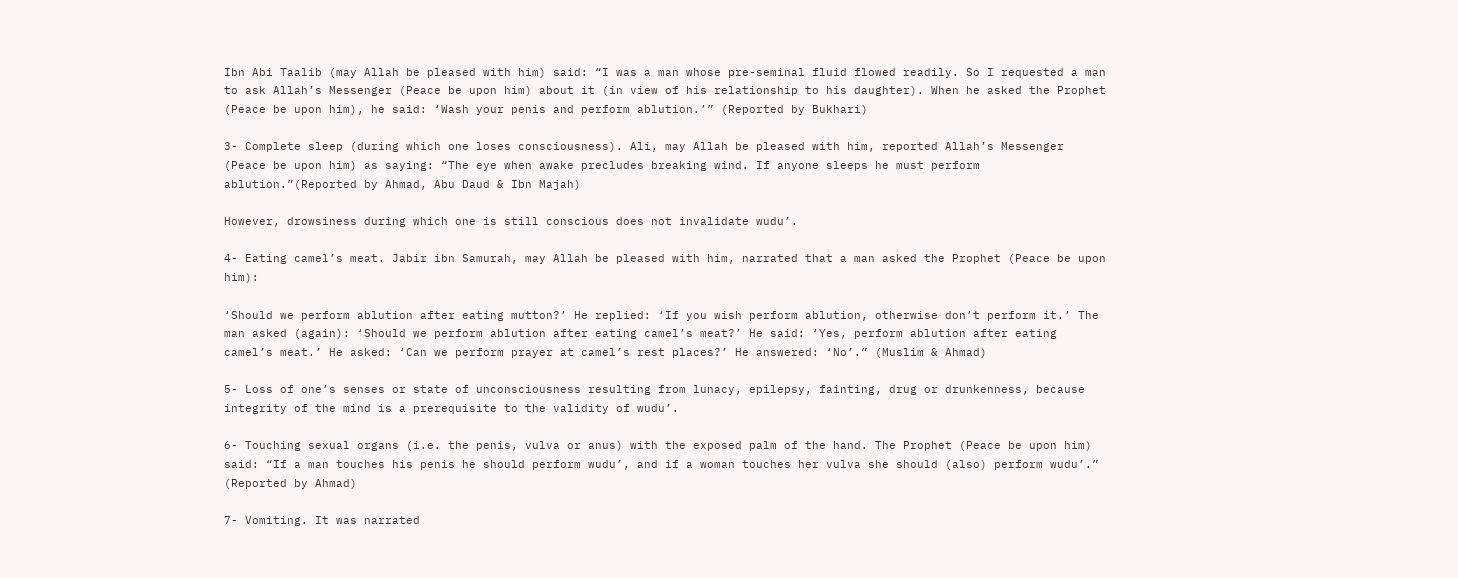Ibn Abi Taalib (may Allah be pleased with him) said: “I was a man whose pre-seminal fluid flowed readily. So I requested a man to ask Allah’s Messenger (Peace be upon him) about it (in view of his relationship to his daughter). When he asked the Prophet (Peace be upon him), he said: ‘Wash your penis and perform ablution.’” (Reported by Bukhari)

3- Complete sleep (during which one loses consciousness). Ali, may Allah be pleased with him, reported Allah’s Messenger (Peace be upon him) as saying: “The eye when awake precludes breaking wind. If anyone sleeps he must perform ablution.”(Reported by Ahmad, Abu Daud & Ibn Majah)

However, drowsiness during which one is still conscious does not invalidate wudu’.

4- Eating camel’s meat. Jabir ibn Samurah, may Allah be pleased with him, narrated that a man asked the Prophet (Peace be upon him):

‘Should we perform ablution after eating mutton?’ He replied: ‘If you wish perform ablution, otherwise don’t perform it.’ The man asked (again): ‘Should we perform ablution after eating camel’s meat?’ He said: ‘Yes, perform ablution after eating camel’s meat.’ He asked: ‘Can we perform prayer at camel’s rest places?’ He answered: ‘No’.” (Muslim & Ahmad)

5- Loss of one’s senses or state of unconsciousness resulting from lunacy, epilepsy, fainting, drug or drunkenness, because integrity of the mind is a prerequisite to the validity of wudu’.

6- Touching sexual organs (i.e. the penis, vulva or anus) with the exposed palm of the hand. The Prophet (Peace be upon him) said: “If a man touches his penis he should perform wudu’, and if a woman touches her vulva she should (also) perform wudu’.” (Reported by Ahmad)

7- Vomiting. It was narrated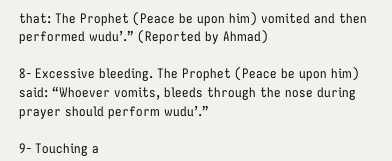that: The Prophet (Peace be upon him) vomited and then performed wudu’.” (Reported by Ahmad)

8- Excessive bleeding. The Prophet (Peace be upon him) said: “Whoever vomits, bleeds through the nose during prayer should perform wudu’.”

9- Touching a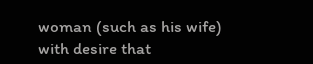woman (such as his wife) with desire that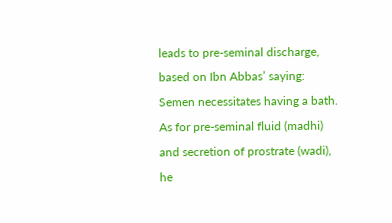leads to pre-seminal discharge, based on Ibn Abbas’ saying: Semen necessitates having a bath. As for pre-seminal fluid (madhi) and secretion of prostrate (wadi), he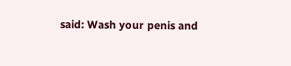said: Wash your penis and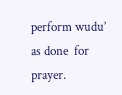perform wudu’ as done  for prayer.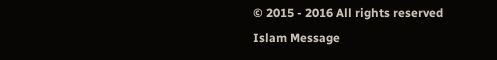© 2015 - 2016 All rights reserved Islam Message